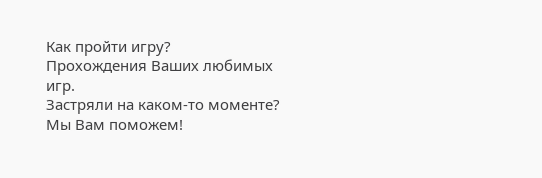Как пройти игру?
Прохождения Ваших любимых игр.
Застряли на каком-то моменте? Мы Вам поможем!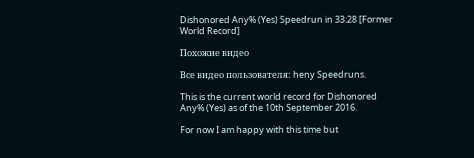Dishonored Any% (Yes) Speedrun in 33:28 [Former World Record]

Похожие видео

Все видео пользователя: heny Speedruns.

This is the current world record for Dishonored Any% (Yes) as of the 10th September 2016.

For now I am happy with this time but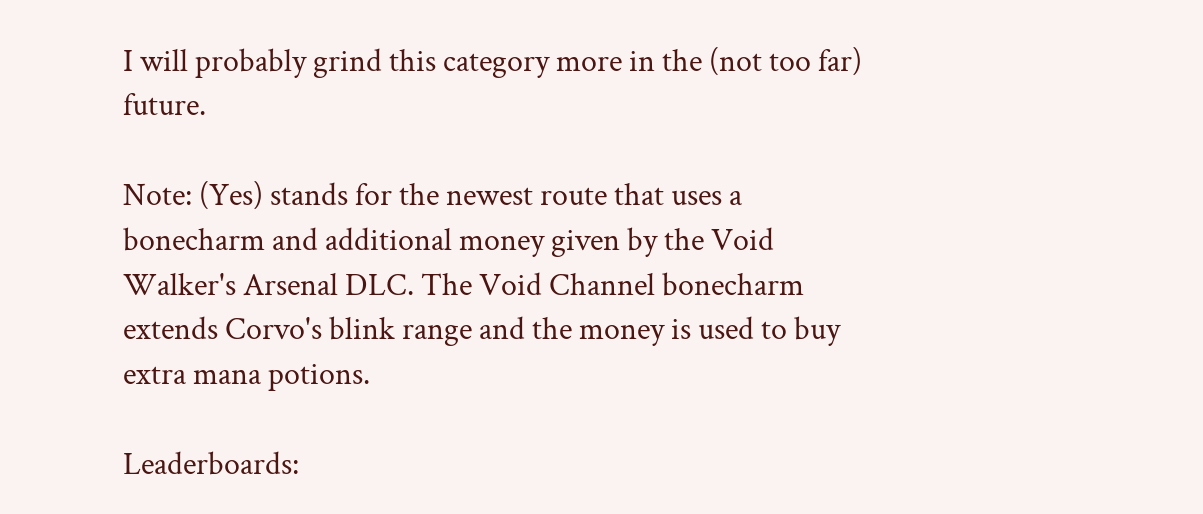I will probably grind this category more in the (not too far) future.

Note: (Yes) stands for the newest route that uses a bonecharm and additional money given by the Void Walker's Arsenal DLC. The Void Channel bonecharm extends Corvo's blink range and the money is used to buy extra mana potions.

Leaderboards: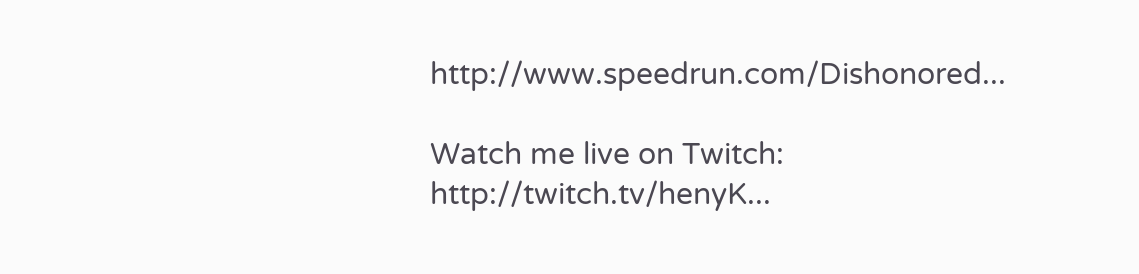http://www.speedrun.com/Dishonored...

Watch me live on Twitch: http://twitch.tv/henyK...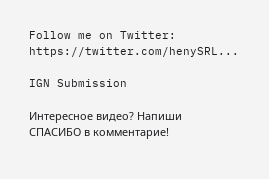Follow me on Twitter: https://twitter.com/henySRL...

IGN Submission

Интересное видео? Напиши СПАСИБО в комментарие!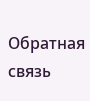Обратная связь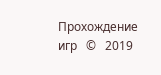Прохождение игр   ©   2019